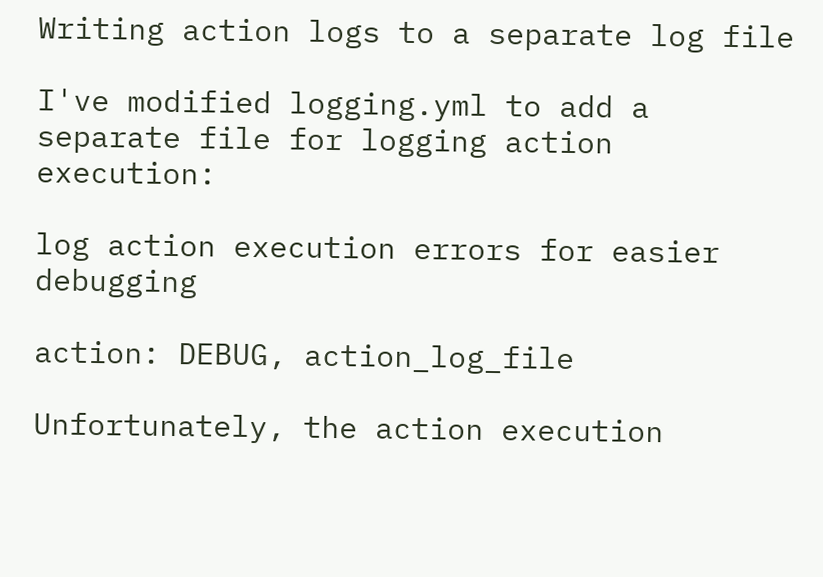Writing action logs to a separate log file

I've modified logging.yml to add a separate file for logging action execution:

log action execution errors for easier debugging

action: DEBUG, action_log_file

Unfortunately, the action execution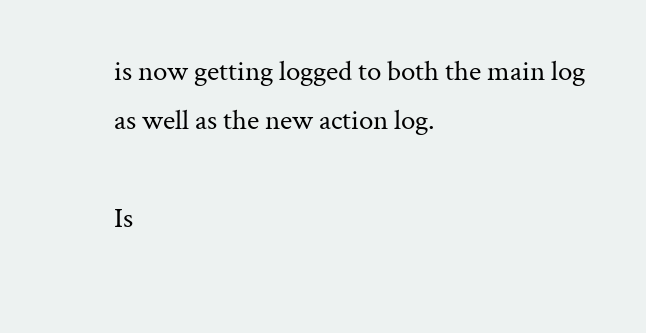is now getting logged to both the main log as well as the new action log.

Is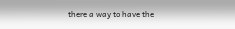there a way to have the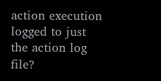action execution logged to just the action log file?